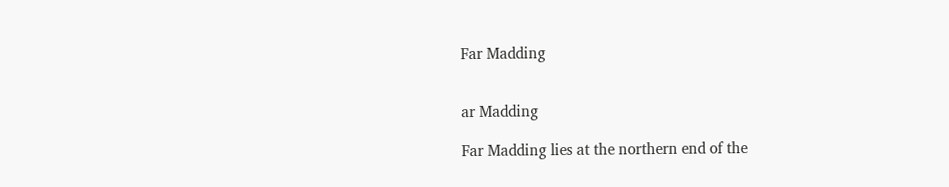Far Madding


ar Madding

Far Madding lies at the northern end of the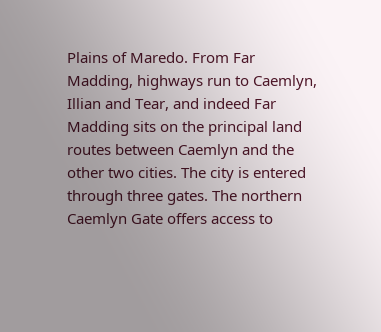Plains of Maredo. From Far Madding, highways run to Caemlyn, Illian and Tear, and indeed Far Madding sits on the principal land routes between Caemlyn and the other two cities. The city is entered through three gates. The northern Caemlyn Gate offers access to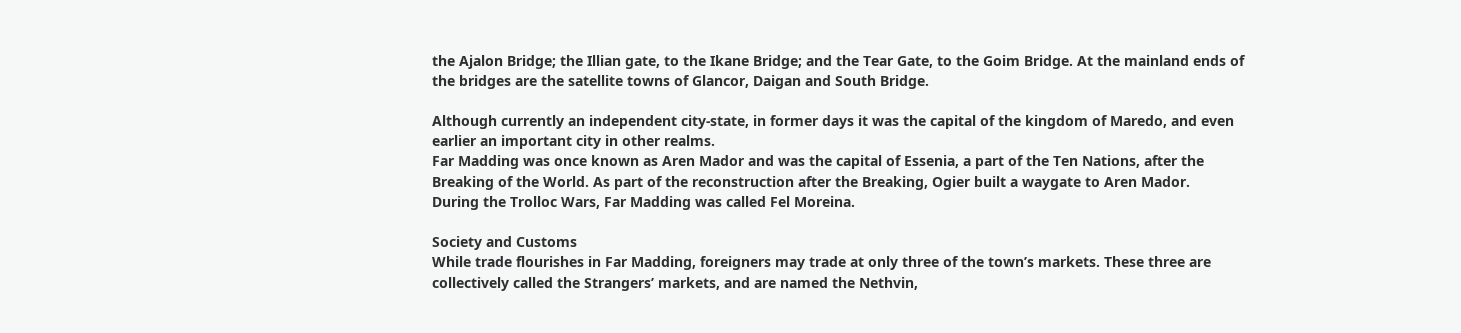the Ajalon Bridge; the Illian gate, to the Ikane Bridge; and the Tear Gate, to the Goim Bridge. At the mainland ends of the bridges are the satellite towns of Glancor, Daigan and South Bridge.

Although currently an independent city-state, in former days it was the capital of the kingdom of Maredo, and even earlier an important city in other realms.
Far Madding was once known as Aren Mador and was the capital of Essenia, a part of the Ten Nations, after the Breaking of the World. As part of the reconstruction after the Breaking, Ogier built a waygate to Aren Mador.
During the Trolloc Wars, Far Madding was called Fel Moreina.

Society and Customs
While trade flourishes in Far Madding, foreigners may trade at only three of the town’s markets. These three are collectively called the Strangers’ markets, and are named the Nethvin,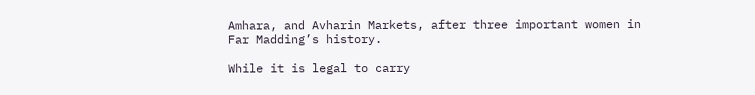Amhara, and Avharin Markets, after three important women in Far Madding’s history.

While it is legal to carry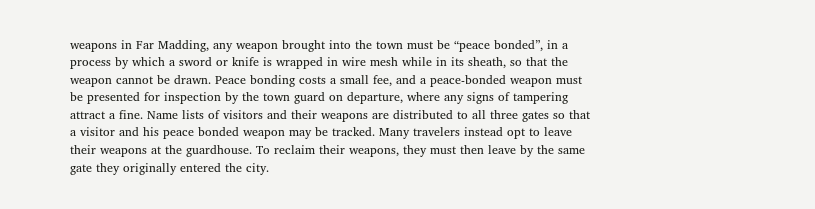weapons in Far Madding, any weapon brought into the town must be “peace bonded”, in a process by which a sword or knife is wrapped in wire mesh while in its sheath, so that the weapon cannot be drawn. Peace bonding costs a small fee, and a peace-bonded weapon must be presented for inspection by the town guard on departure, where any signs of tampering attract a fine. Name lists of visitors and their weapons are distributed to all three gates so that a visitor and his peace bonded weapon may be tracked. Many travelers instead opt to leave their weapons at the guardhouse. To reclaim their weapons, they must then leave by the same gate they originally entered the city.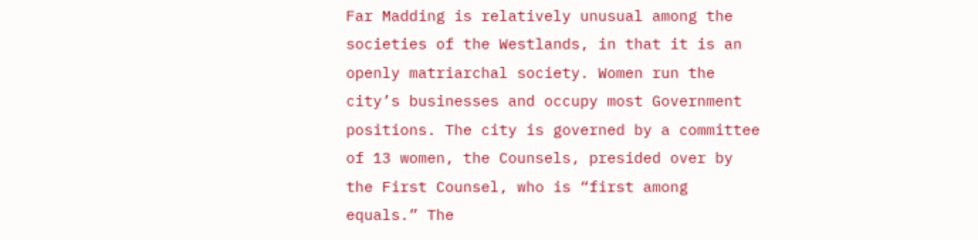Far Madding is relatively unusual among the societies of the Westlands, in that it is an openly matriarchal society. Women run the city’s businesses and occupy most Government positions. The city is governed by a committee of 13 women, the Counsels, presided over by the First Counsel, who is “first among equals.” The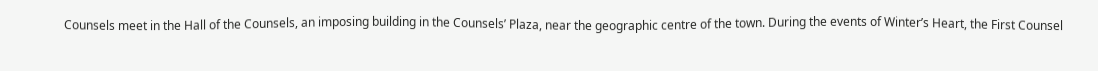Counsels meet in the Hall of the Counsels, an imposing building in the Counsels’ Plaza, near the geographic centre of the town. During the events of Winter’s Heart, the First Counsel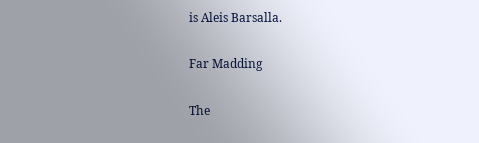is Aleis Barsalla.

Far Madding

The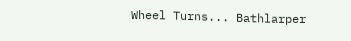Wheel Turns... Bathlarper